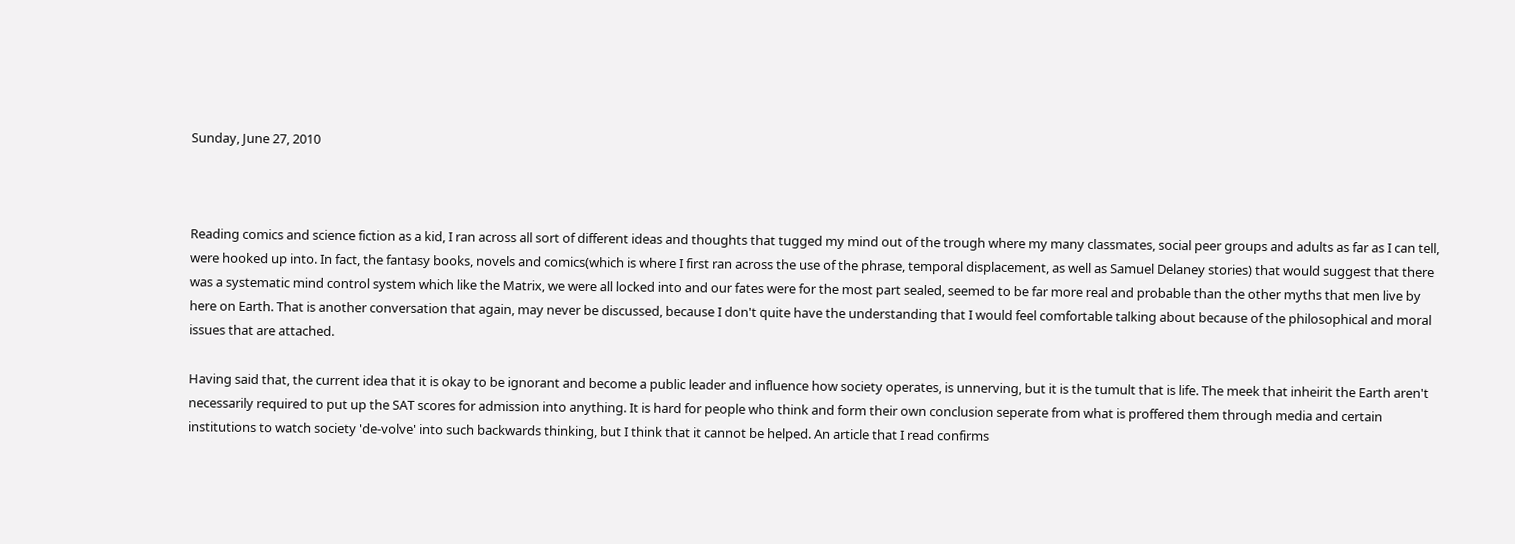Sunday, June 27, 2010



Reading comics and science fiction as a kid, I ran across all sort of different ideas and thoughts that tugged my mind out of the trough where my many classmates, social peer groups and adults as far as I can tell, were hooked up into. In fact, the fantasy books, novels and comics(which is where I first ran across the use of the phrase, temporal displacement, as well as Samuel Delaney stories) that would suggest that there was a systematic mind control system which like the Matrix, we were all locked into and our fates were for the most part sealed, seemed to be far more real and probable than the other myths that men live by here on Earth. That is another conversation that again, may never be discussed, because I don't quite have the understanding that I would feel comfortable talking about because of the philosophical and moral issues that are attached.

Having said that, the current idea that it is okay to be ignorant and become a public leader and influence how society operates, is unnerving, but it is the tumult that is life. The meek that inheirit the Earth aren't necessarily required to put up the SAT scores for admission into anything. It is hard for people who think and form their own conclusion seperate from what is proffered them through media and certain institutions to watch society 'de-volve' into such backwards thinking, but I think that it cannot be helped. An article that I read confirms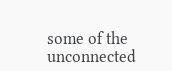some of the unconnected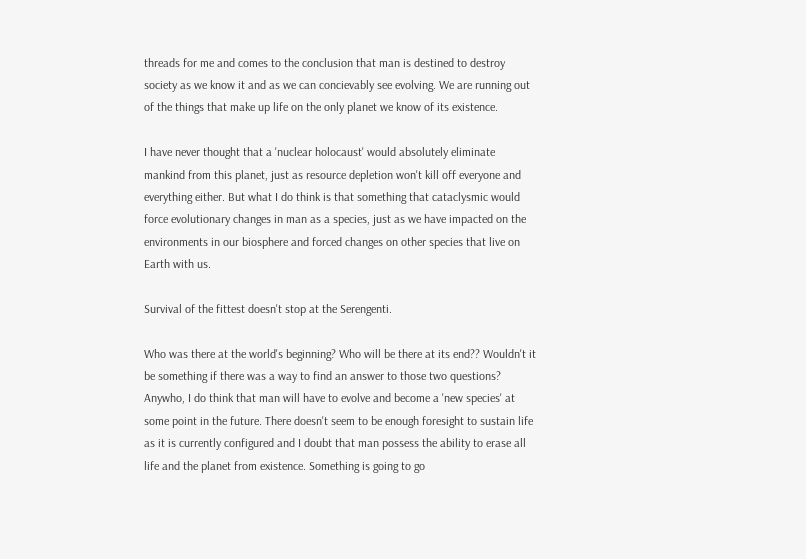threads for me and comes to the conclusion that man is destined to destroy society as we know it and as we can concievably see evolving. We are running out of the things that make up life on the only planet we know of its existence.

I have never thought that a 'nuclear holocaust' would absolutely eliminate mankind from this planet, just as resource depletion won't kill off everyone and everything either. But what I do think is that something that cataclysmic would force evolutionary changes in man as a species, just as we have impacted on the environments in our biosphere and forced changes on other species that live on Earth with us.

Survival of the fittest doesn't stop at the Serengenti.

Who was there at the world's beginning? Who will be there at its end?? Wouldn't it be something if there was a way to find an answer to those two questions? Anywho, I do think that man will have to evolve and become a 'new species' at some point in the future. There doesn't seem to be enough foresight to sustain life as it is currently configured and I doubt that man possess the ability to erase all life and the planet from existence. Something is going to go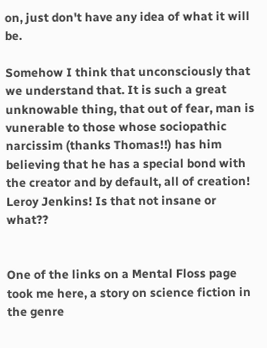on, just don't have any idea of what it will be.

Somehow I think that unconsciously that we understand that. It is such a great unknowable thing, that out of fear, man is vunerable to those whose sociopathic narcissim (thanks Thomas!!) has him believing that he has a special bond with the creator and by default, all of creation! Leroy Jenkins! Is that not insane or what??


One of the links on a Mental Floss page took me here, a story on science fiction in the genre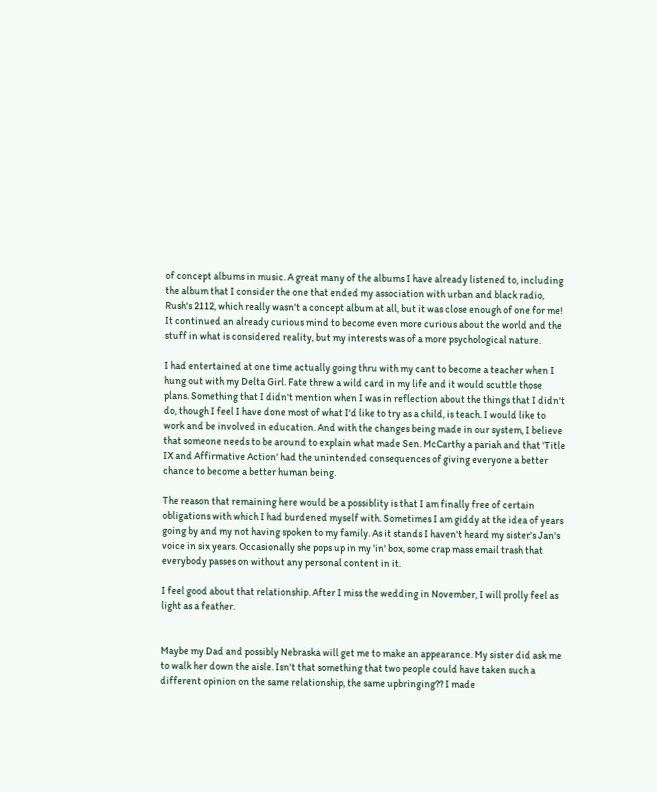of concept albums in music. A great many of the albums I have already listened to, including the album that I consider the one that ended my association with urban and black radio, Rush's 2112, which really wasn't a concept album at all, but it was close enough of one for me! It continued an already curious mind to become even more curious about the world and the stuff in what is considered reality, but my interests was of a more psychological nature.

I had entertained at one time actually going thru with my cant to become a teacher when I hung out with my Delta Girl. Fate threw a wild card in my life and it would scuttle those plans. Something that I didn't mention when I was in reflection about the things that I didn't do, though I feel I have done most of what I'd like to try as a child, is teach. I would like to work and be involved in education. And with the changes being made in our system, I believe that someone needs to be around to explain what made Sen. McCarthy a pariah and that 'Title IX and Affirmative Action' had the unintended consequences of giving everyone a better chance to become a better human being.

The reason that remaining here would be a possiblity is that I am finally free of certain obligations with which I had burdened myself with. Sometimes I am giddy at the idea of years going by and my not having spoken to my family. As it stands I haven't heard my sister's Jan's voice in six years. Occasionally she pops up in my 'in' box, some crap mass email trash that everybody passes on without any personal content in it.

I feel good about that relationship. After I miss the wedding in November, I will prolly feel as light as a feather.


Maybe my Dad and possibly Nebraska will get me to make an appearance. My sister did ask me to walk her down the aisle. Isn't that something that two people could have taken such a different opinion on the same relationship, the same upbringing?? I made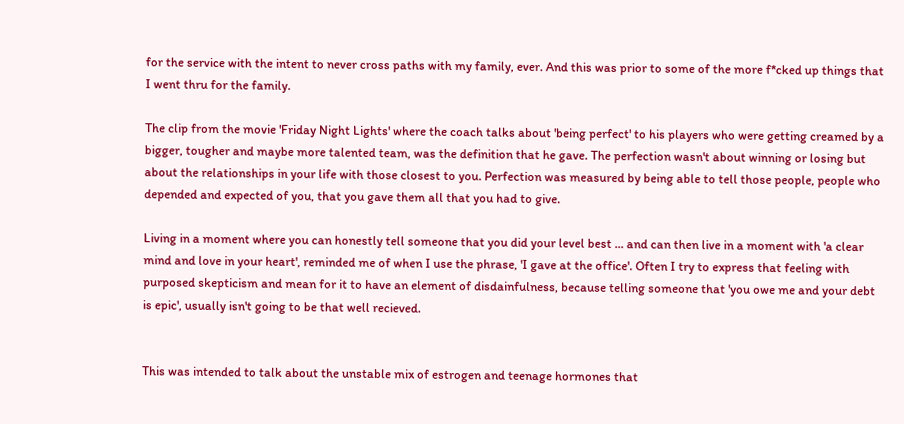for the service with the intent to never cross paths with my family, ever. And this was prior to some of the more f*cked up things that I went thru for the family.

The clip from the movie 'Friday Night Lights' where the coach talks about 'being perfect' to his players who were getting creamed by a bigger, tougher and maybe more talented team, was the definition that he gave. The perfection wasn't about winning or losing but about the relationships in your life with those closest to you. Perfection was measured by being able to tell those people, people who depended and expected of you, that you gave them all that you had to give.

Living in a moment where you can honestly tell someone that you did your level best ... and can then live in a moment with 'a clear mind and love in your heart', reminded me of when I use the phrase, 'I gave at the office'. Often I try to express that feeling with purposed skepticism and mean for it to have an element of disdainfulness, because telling someone that 'you owe me and your debt is epic', usually isn't going to be that well recieved.


This was intended to talk about the unstable mix of estrogen and teenage hormones that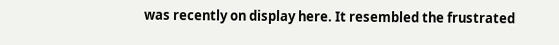was recently on display here. It resembled the frustrated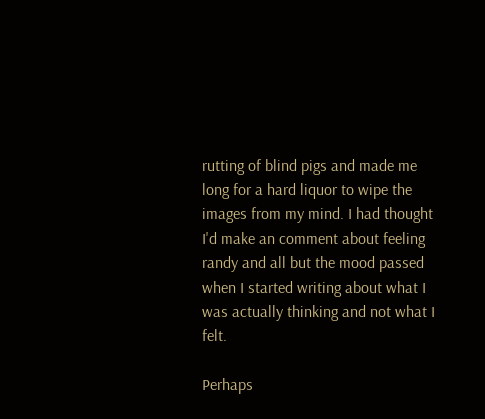rutting of blind pigs and made me long for a hard liquor to wipe the images from my mind. I had thought I'd make an comment about feeling randy and all but the mood passed when I started writing about what I was actually thinking and not what I felt.

Perhaps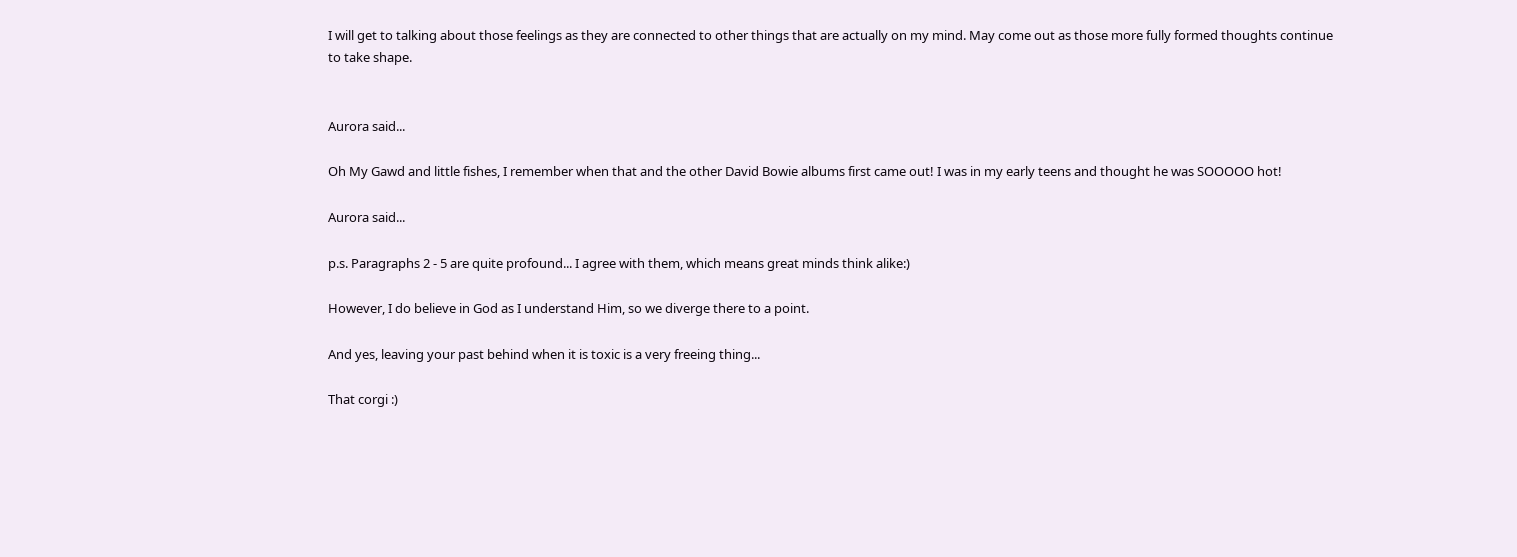I will get to talking about those feelings as they are connected to other things that are actually on my mind. May come out as those more fully formed thoughts continue to take shape.


Aurora said...

Oh My Gawd and little fishes, I remember when that and the other David Bowie albums first came out! I was in my early teens and thought he was SOOOOO hot!

Aurora said...

p.s. Paragraphs 2 - 5 are quite profound... I agree with them, which means great minds think alike:)

However, I do believe in God as I understand Him, so we diverge there to a point.

And yes, leaving your past behind when it is toxic is a very freeing thing...

That corgi :)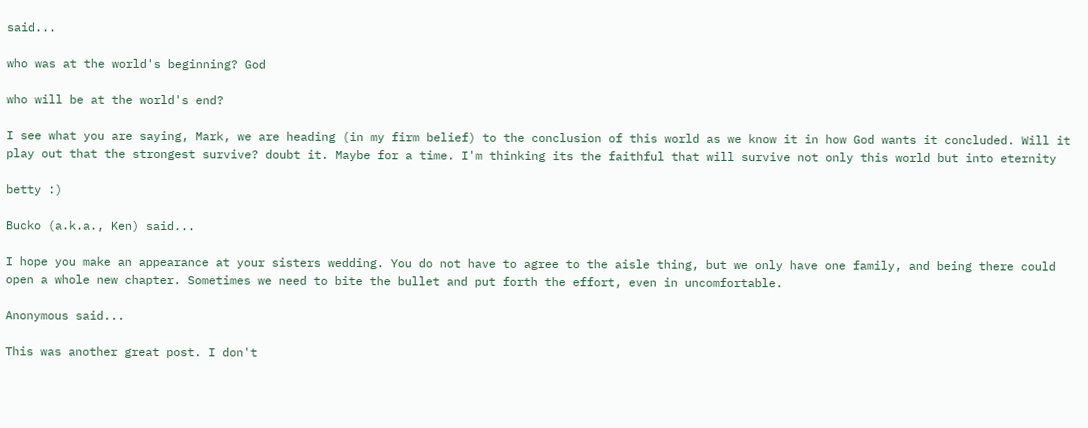said...

who was at the world's beginning? God

who will be at the world's end?

I see what you are saying, Mark, we are heading (in my firm belief) to the conclusion of this world as we know it in how God wants it concluded. Will it play out that the strongest survive? doubt it. Maybe for a time. I'm thinking its the faithful that will survive not only this world but into eternity

betty :)

Bucko (a.k.a., Ken) said...

I hope you make an appearance at your sisters wedding. You do not have to agree to the aisle thing, but we only have one family, and being there could open a whole new chapter. Sometimes we need to bite the bullet and put forth the effort, even in uncomfortable.

Anonymous said...

This was another great post. I don't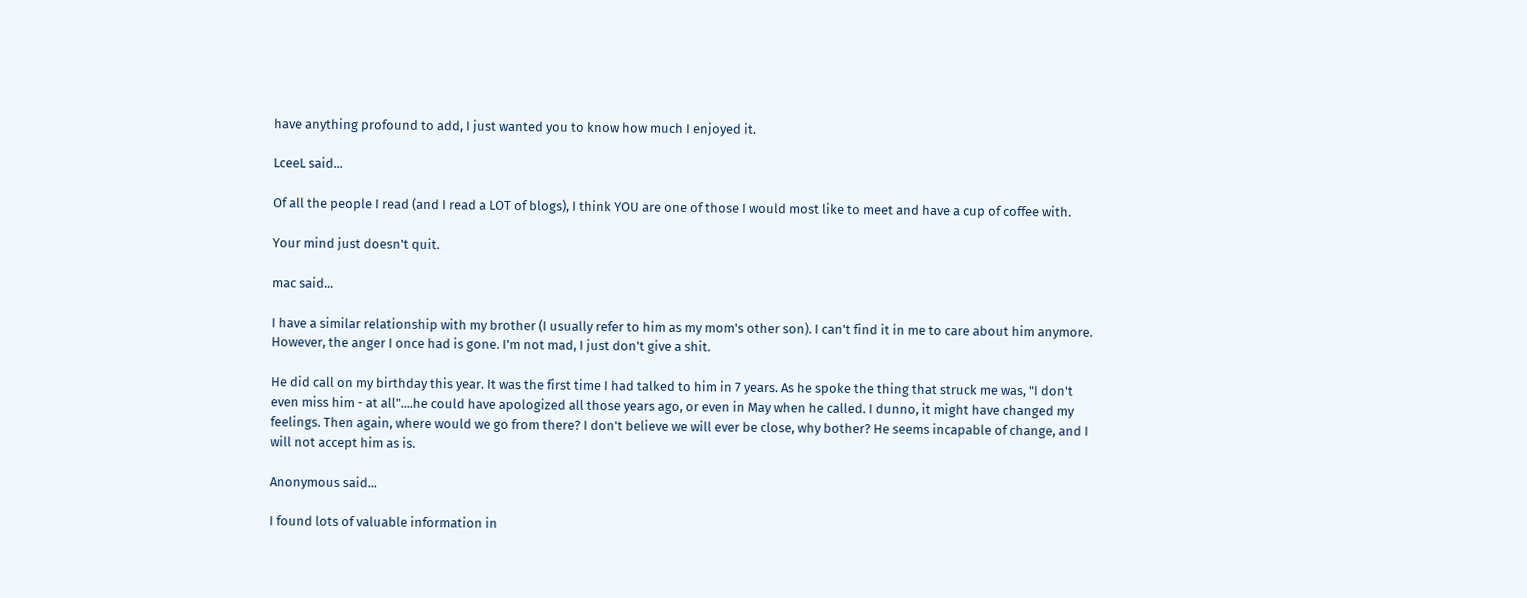have anything profound to add, I just wanted you to know how much I enjoyed it.

LceeL said...

Of all the people I read (and I read a LOT of blogs), I think YOU are one of those I would most like to meet and have a cup of coffee with.

Your mind just doesn't quit.

mac said...

I have a similar relationship with my brother (I usually refer to him as my mom's other son). I can't find it in me to care about him anymore.
However, the anger I once had is gone. I'm not mad, I just don't give a shit.

He did call on my birthday this year. It was the first time I had talked to him in 7 years. As he spoke the thing that struck me was, "I don't even miss him - at all"....he could have apologized all those years ago, or even in May when he called. I dunno, it might have changed my feelings. Then again, where would we go from there? I don't believe we will ever be close, why bother? He seems incapable of change, and I will not accept him as is.

Anonymous said...

I found lots of valuable information in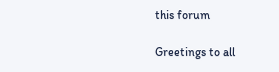this forum

Greetings to all